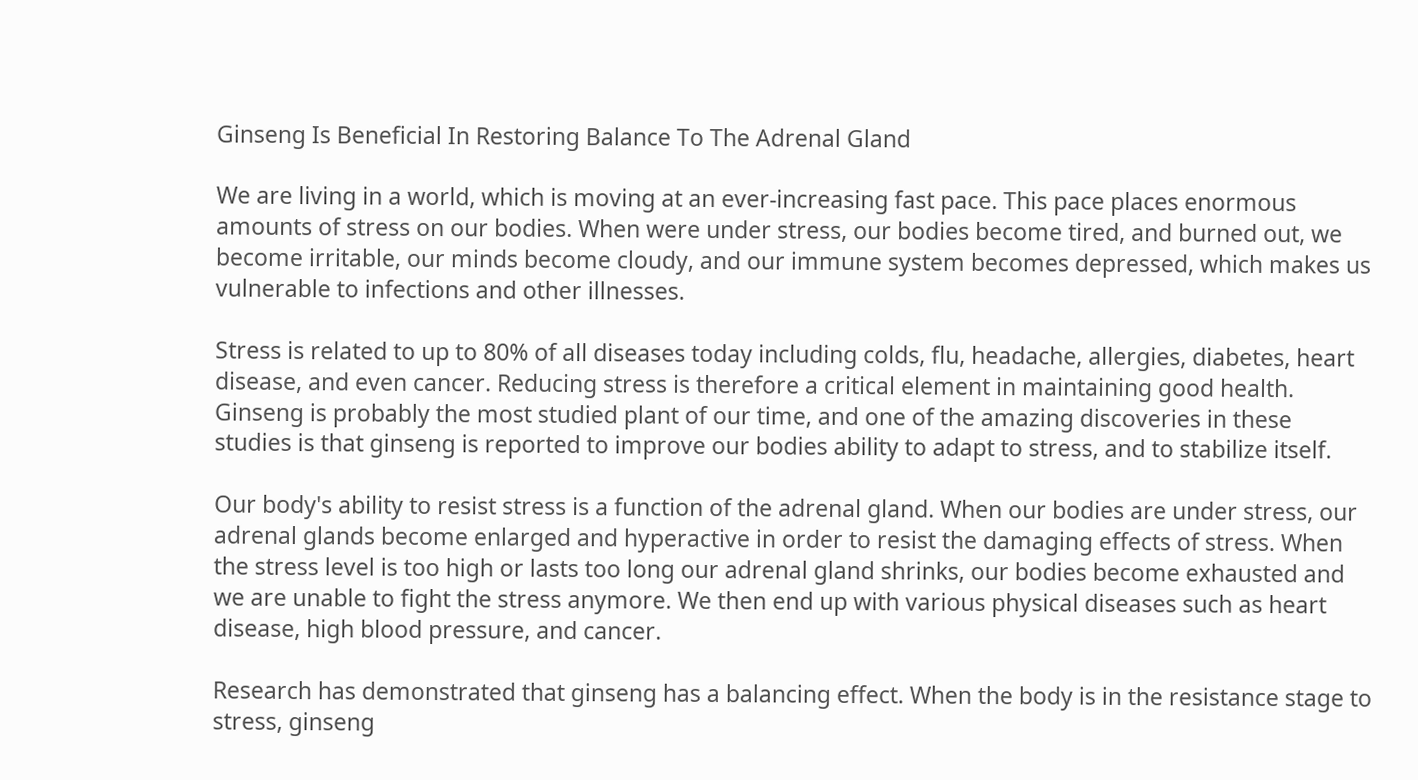Ginseng Is Beneficial In Restoring Balance To The Adrenal Gland

We are living in a world, which is moving at an ever-increasing fast pace. This pace places enormous amounts of stress on our bodies. When were under stress, our bodies become tired, and burned out, we become irritable, our minds become cloudy, and our immune system becomes depressed, which makes us vulnerable to infections and other illnesses.

Stress is related to up to 80% of all diseases today including colds, flu, headache, allergies, diabetes, heart disease, and even cancer. Reducing stress is therefore a critical element in maintaining good health. Ginseng is probably the most studied plant of our time, and one of the amazing discoveries in these studies is that ginseng is reported to improve our bodies ability to adapt to stress, and to stabilize itself.

Our body's ability to resist stress is a function of the adrenal gland. When our bodies are under stress, our adrenal glands become enlarged and hyperactive in order to resist the damaging effects of stress. When the stress level is too high or lasts too long our adrenal gland shrinks, our bodies become exhausted and we are unable to fight the stress anymore. We then end up with various physical diseases such as heart disease, high blood pressure, and cancer.

Research has demonstrated that ginseng has a balancing effect. When the body is in the resistance stage to stress, ginseng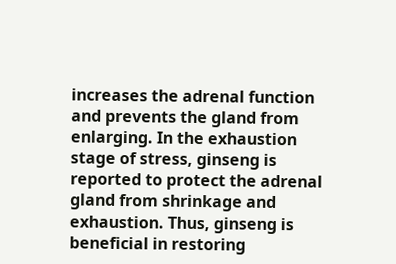increases the adrenal function and prevents the gland from enlarging. In the exhaustion stage of stress, ginseng is reported to protect the adrenal gland from shrinkage and exhaustion. Thus, ginseng is beneficial in restoring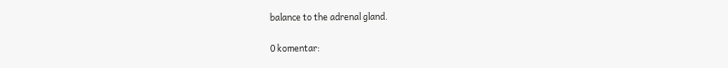balance to the adrenal gland.

0 komentar: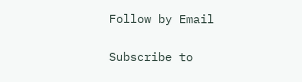Follow by Email

Subscribe to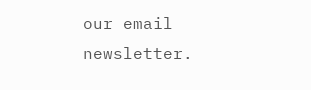our email newsletter.